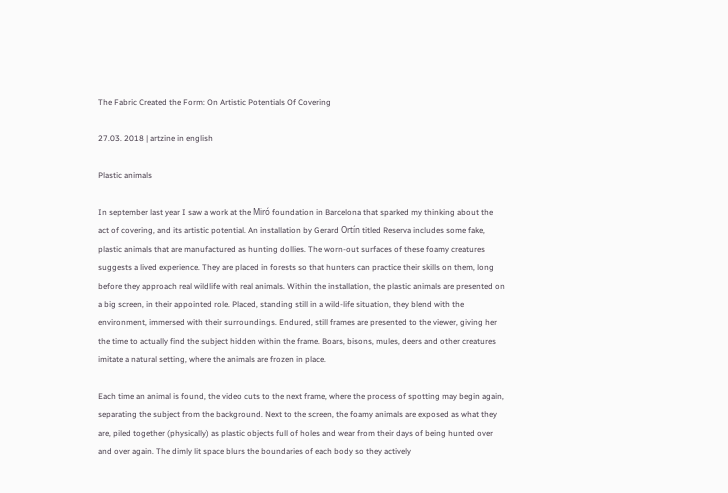The Fabric Created the Form: On Artistic Potentials Of Covering

27.03. 2018 | artzine in english

Plastic animals

In september last year I saw a work at the Miró foundation in Barcelona that sparked my thinking about the act of covering, and its artistic potential. An installation by Gerard Ortín titled Reserva includes some fake, plastic animals that are manufactured as hunting dollies. The worn-out surfaces of these foamy creatures suggests a lived experience. They are placed in forests so that hunters can practice their skills on them, long before they approach real wildlife with real animals. Within the installation, the plastic animals are presented on a big screen, in their appointed role. Placed, standing still in a wild-life situation, they blend with the environment, immersed with their surroundings. Endured, still frames are presented to the viewer, giving her the time to actually find the subject hidden within the frame. Boars, bisons, mules, deers and other creatures imitate a natural setting, where the animals are frozen in place.

Each time an animal is found, the video cuts to the next frame, where the process of spotting may begin again, separating the subject from the background. Next to the screen, the foamy animals are exposed as what they are, piled together (physically) as plastic objects full of holes and wear from their days of being hunted over and over again. The dimly lit space blurs the boundaries of each body so they actively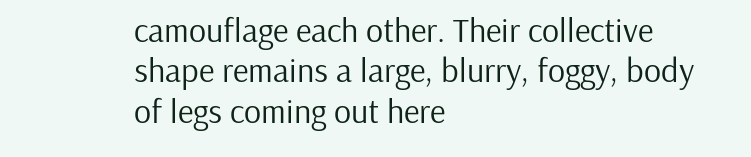camouflage each other. Their collective shape remains a large, blurry, foggy, body of legs coming out here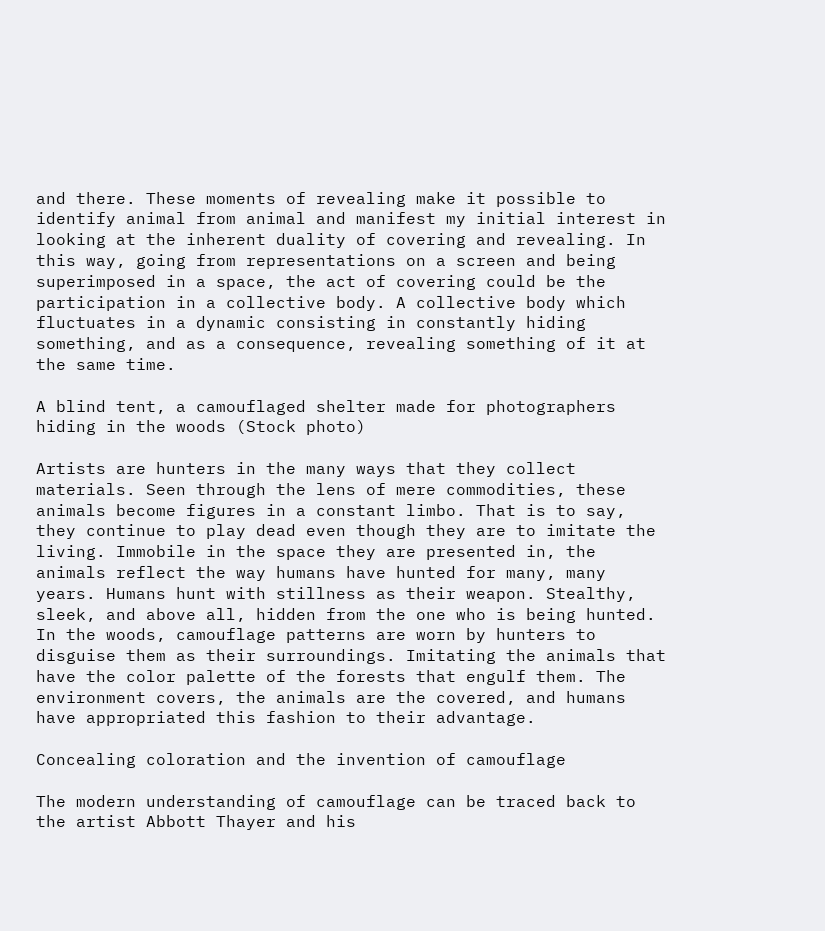and there. These moments of revealing make it possible to identify animal from animal and manifest my initial interest in looking at the inherent duality of covering and revealing. In this way, going from representations on a screen and being superimposed in a space, the act of covering could be the participation in a collective body. A collective body which fluctuates in a dynamic consisting in constantly hiding something, and as a consequence, revealing something of it at the same time.

A blind tent, a camouflaged shelter made for photographers hiding in the woods (Stock photo)

Artists are hunters in the many ways that they collect materials. Seen through the lens of mere commodities, these animals become figures in a constant limbo. That is to say, they continue to play dead even though they are to imitate the living. Immobile in the space they are presented in, the animals reflect the way humans have hunted for many, many years. Humans hunt with stillness as their weapon. Stealthy, sleek, and above all, hidden from the one who is being hunted. In the woods, camouflage patterns are worn by hunters to disguise them as their surroundings. Imitating the animals that have the color palette of the forests that engulf them. The environment covers, the animals are the covered, and humans have appropriated this fashion to their advantage.

Concealing coloration and the invention of camouflage

The modern understanding of camouflage can be traced back to the artist Abbott Thayer and his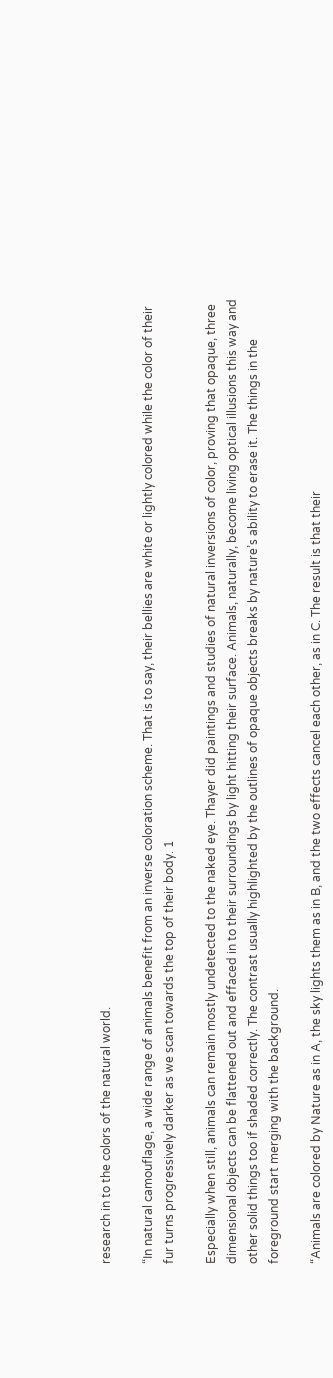research in to the colors of the natural world.

“In natural camouflage, a wide range of animals benefit from an inverse coloration scheme. That is to say, their bellies are white or lightly colored while the color of their fur turns progressively darker as we scan towards the top of their body. 1

Especially when still, animals can remain mostly undetected to the naked eye. Thayer did paintings and studies of natural inversions of color, proving that opaque, three dimensional objects can be flattened out and effaced in to their surroundings by light hitting their surface. Animals, naturally, become living optical illusions this way and other solid things too if shaded correctly. The contrast usually highlighted by the outlines of opaque objects breaks by nature’s ability to erase it. The things in the foreground start merging with the background.

“Animals are colored by Nature as in A, the sky lights them as in B, and the two effects cancel each other, as in C. The result is that their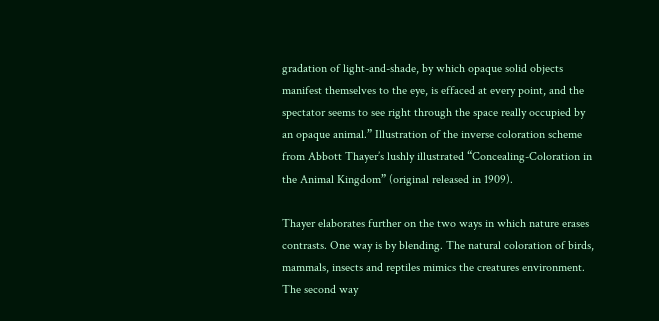gradation of light-and-shade, by which opaque solid objects manifest themselves to the eye, is effaced at every point, and the spectator seems to see right through the space really occupied by an opaque animal.” Illustration of the inverse coloration scheme from Abbott Thayer’s lushly illustrated “Concealing-Coloration in the Animal Kingdom” (original released in 1909).

Thayer elaborates further on the two ways in which nature erases contrasts. One way is by blending. The natural coloration of birds, mammals, insects and reptiles mimics the creatures environment. The second way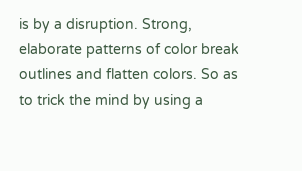is by a disruption. Strong, elaborate patterns of color break outlines and flatten colors. So as to trick the mind by using a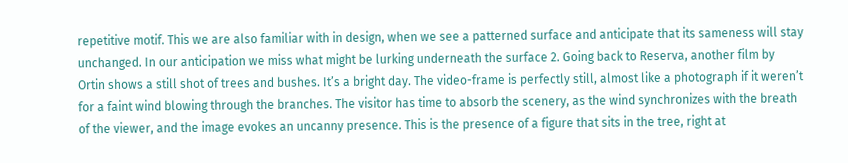repetitive motif. This we are also familiar with in design, when we see a patterned surface and anticipate that its sameness will stay unchanged. In our anticipation we miss what might be lurking underneath the surface 2. Going back to Reserva, another film by Ortin shows a still shot of trees and bushes. It’s a bright day. The video-frame is perfectly still, almost like a photograph if it weren’t for a faint wind blowing through the branches. The visitor has time to absorb the scenery, as the wind synchronizes with the breath of the viewer, and the image evokes an uncanny presence. This is the presence of a figure that sits in the tree, right at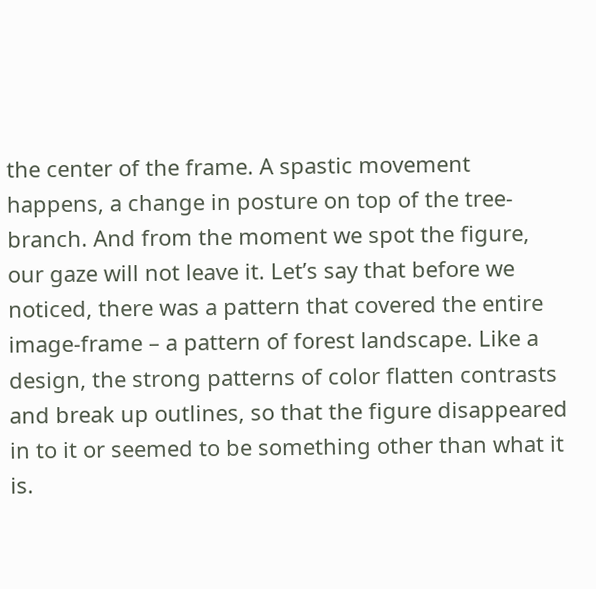the center of the frame. A spastic movement happens, a change in posture on top of the tree-branch. And from the moment we spot the figure, our gaze will not leave it. Let’s say that before we noticed, there was a pattern that covered the entire image-frame – a pattern of forest landscape. Like a design, the strong patterns of color flatten contrasts and break up outlines, so that the figure disappeared in to it or seemed to be something other than what it is.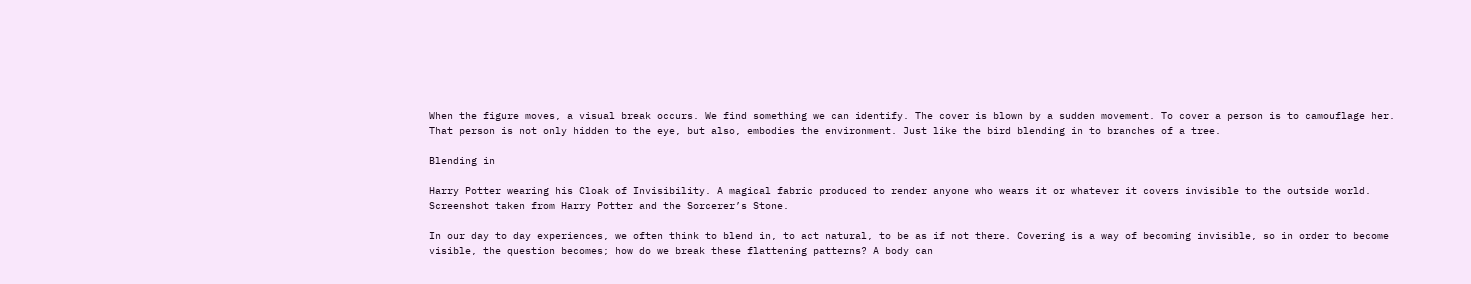When the figure moves, a visual break occurs. We find something we can identify. The cover is blown by a sudden movement. To cover a person is to camouflage her. That person is not only hidden to the eye, but also, embodies the environment. Just like the bird blending in to branches of a tree.

Blending in

Harry Potter wearing his Cloak of Invisibility. A magical fabric produced to render anyone who wears it or whatever it covers invisible to the outside world. Screenshot taken from Harry Potter and the Sorcerer’s Stone.

In our day to day experiences, we often think to blend in, to act natural, to be as if not there. Covering is a way of becoming invisible, so in order to become visible, the question becomes; how do we break these flattening patterns? A body can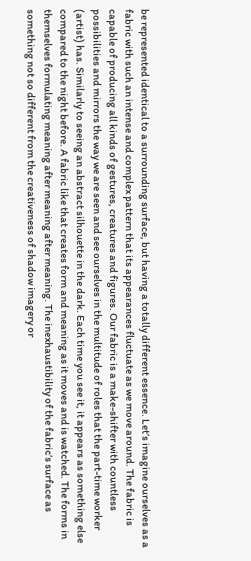be represented identical to a surrounding surface, but having a totally different essence. Let’s imagine ourselves as a fabric with such an intense and complex pattern that its appearances fluctuate as we move around. The fabric is capable of producing all kinds of gestures, creatures and figures. Our fabric is a make-shifter with countless possibilities and mirrors the way we are seen and see ourselves in the multitude of roles that the part-time worker (artist) has. Similarly to seeing an abstract silhouette in the dark. Each time you see it, it appears as something else compared to the night before. A fabric like that creates form and meaning as it moves and is watched. The forms in themselves formulating meaning after meaning after meaning. The inexhaustibility of the fabric’s surface as something not so different from the creativeness of shadow imagery or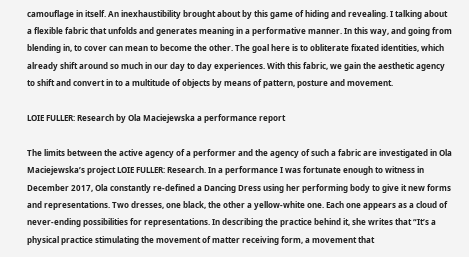camouflage in itself. An inexhaustibility brought about by this game of hiding and revealing. I talking about a flexible fabric that unfolds and generates meaning in a performative manner. In this way, and going from blending in, to cover can mean to become the other. The goal here is to obliterate fixated identities, which already shift around so much in our day to day experiences. With this fabric, we gain the aesthetic agency to shift and convert in to a multitude of objects by means of pattern, posture and movement.

LOIE FULLER: Research by Ola Maciejewska a performance report

The limits between the active agency of a performer and the agency of such a fabric are investigated in Ola Maciejewska’s project LOIE FULLER: Research. In a performance I was fortunate enough to witness in December 2017, Ola constantly re-defined a Dancing Dress using her performing body to give it new forms and representations. Two dresses, one black, the other a yellow-white one. Each one appears as a cloud of never-ending possibilities for representations. In describing the practice behind it, she writes that “It’s a physical practice stimulating the movement of matter receiving form, a movement that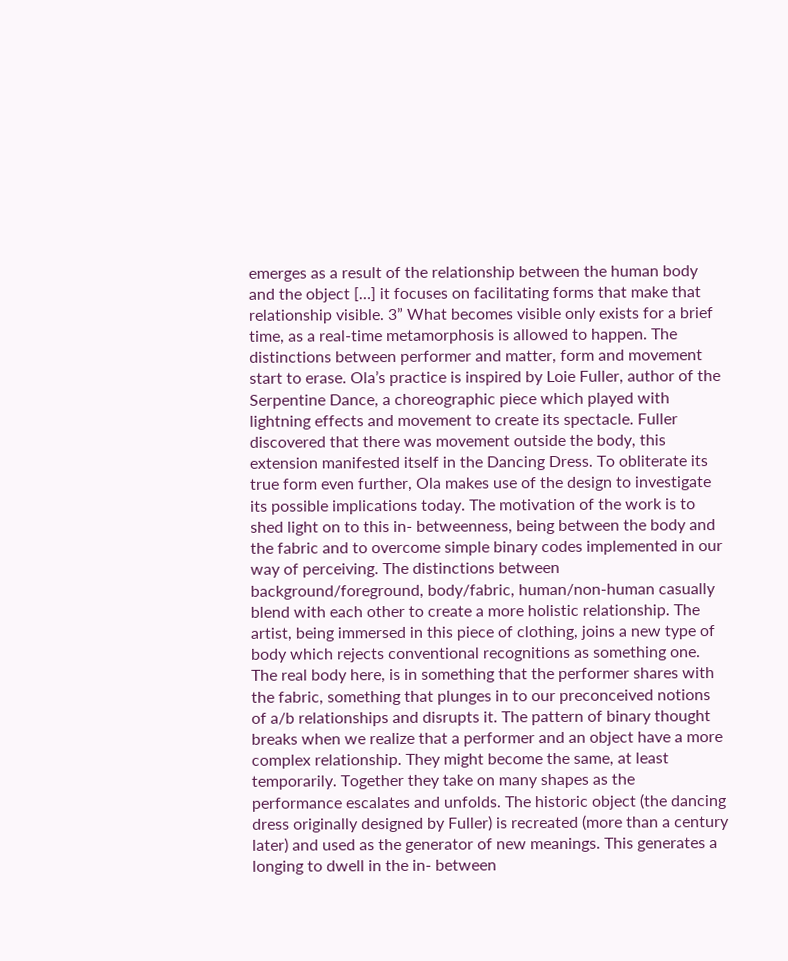emerges as a result of the relationship between the human body and the object […] it focuses on facilitating forms that make that relationship visible. 3” What becomes visible only exists for a brief time, as a real-time metamorphosis is allowed to happen. The distinctions between performer and matter, form and movement start to erase. Ola’s practice is inspired by Loie Fuller, author of the Serpentine Dance, a choreographic piece which played with lightning effects and movement to create its spectacle. Fuller discovered that there was movement outside the body, this extension manifested itself in the Dancing Dress. To obliterate its true form even further, Ola makes use of the design to investigate its possible implications today. The motivation of the work is to shed light on to this in- betweenness, being between the body and the fabric and to overcome simple binary codes implemented in our way of perceiving. The distinctions between background/foreground, body/fabric, human/non-human casually blend with each other to create a more holistic relationship. The artist, being immersed in this piece of clothing, joins a new type of body which rejects conventional recognitions as something one. The real body here, is in something that the performer shares with the fabric, something that plunges in to our preconceived notions of a/b relationships and disrupts it. The pattern of binary thought breaks when we realize that a performer and an object have a more complex relationship. They might become the same, at least temporarily. Together they take on many shapes as the performance escalates and unfolds. The historic object (the dancing dress originally designed by Fuller) is recreated (more than a century later) and used as the generator of new meanings. This generates a longing to dwell in the in- between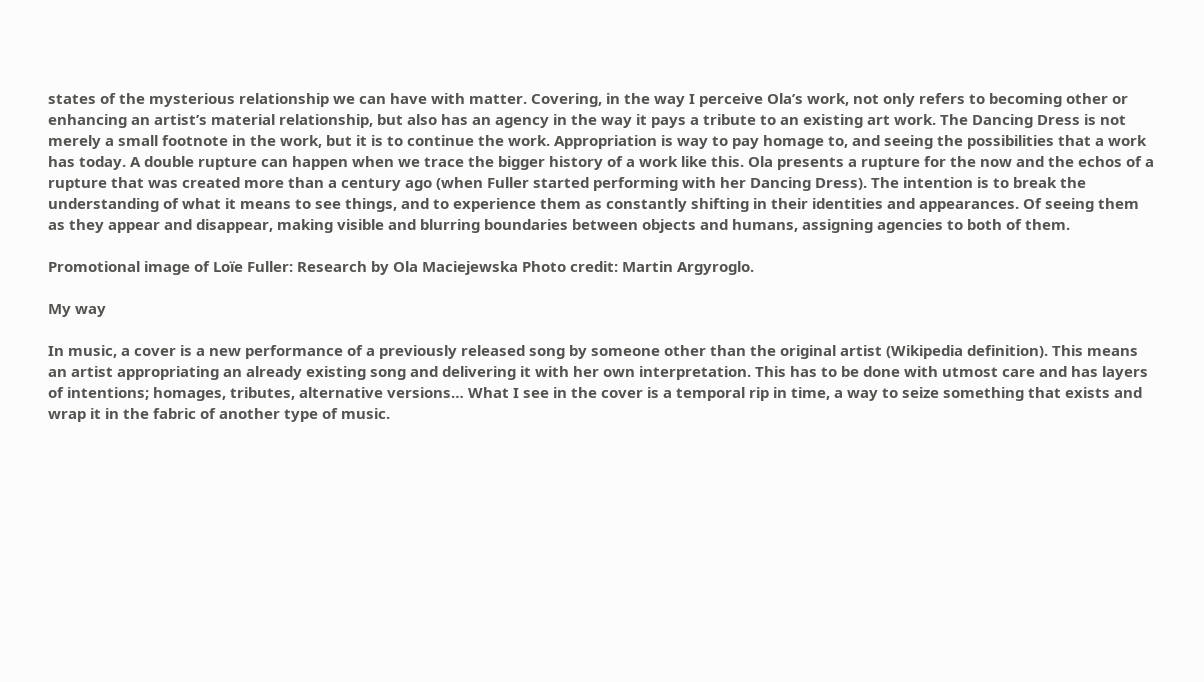states of the mysterious relationship we can have with matter. Covering, in the way I perceive Ola’s work, not only refers to becoming other or enhancing an artist’s material relationship, but also has an agency in the way it pays a tribute to an existing art work. The Dancing Dress is not merely a small footnote in the work, but it is to continue the work. Appropriation is way to pay homage to, and seeing the possibilities that a work has today. A double rupture can happen when we trace the bigger history of a work like this. Ola presents a rupture for the now and the echos of a rupture that was created more than a century ago (when Fuller started performing with her Dancing Dress). The intention is to break the understanding of what it means to see things, and to experience them as constantly shifting in their identities and appearances. Of seeing them as they appear and disappear, making visible and blurring boundaries between objects and humans, assigning agencies to both of them.

Promotional image of Loïe Fuller: Research by Ola Maciejewska Photo credit: Martin Argyroglo.

My way

In music, a cover is a new performance of a previously released song by someone other than the original artist (Wikipedia definition). This means an artist appropriating an already existing song and delivering it with her own interpretation. This has to be done with utmost care and has layers of intentions; homages, tributes, alternative versions… What I see in the cover is a temporal rip in time, a way to seize something that exists and wrap it in the fabric of another type of music.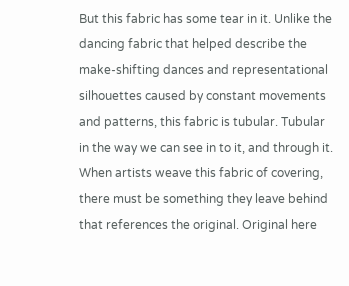But this fabric has some tear in it. Unlike the dancing fabric that helped describe the make-shifting dances and representational silhouettes caused by constant movements and patterns, this fabric is tubular. Tubular in the way we can see in to it, and through it. When artists weave this fabric of covering, there must be something they leave behind that references the original. Original here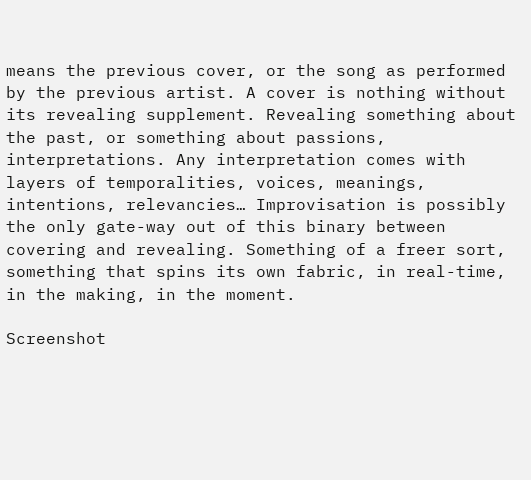means the previous cover, or the song as performed by the previous artist. A cover is nothing without its revealing supplement. Revealing something about the past, or something about passions, interpretations. Any interpretation comes with layers of temporalities, voices, meanings, intentions, relevancies… Improvisation is possibly the only gate-way out of this binary between covering and revealing. Something of a freer sort, something that spins its own fabric, in real-time, in the making, in the moment.

Screenshot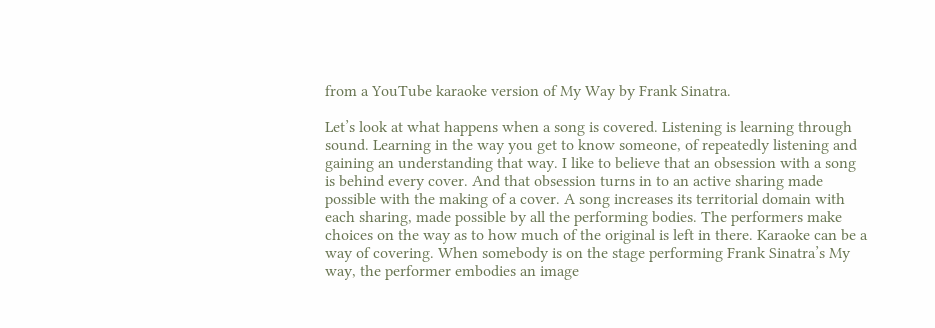from a YouTube karaoke version of My Way by Frank Sinatra.

Let’s look at what happens when a song is covered. Listening is learning through sound. Learning in the way you get to know someone, of repeatedly listening and gaining an understanding that way. I like to believe that an obsession with a song is behind every cover. And that obsession turns in to an active sharing made possible with the making of a cover. A song increases its territorial domain with each sharing, made possible by all the performing bodies. The performers make choices on the way as to how much of the original is left in there. Karaoke can be a way of covering. When somebody is on the stage performing Frank Sinatra’s My way, the performer embodies an image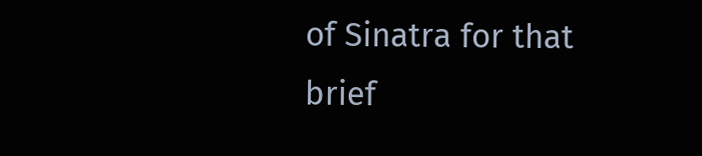of Sinatra for that brief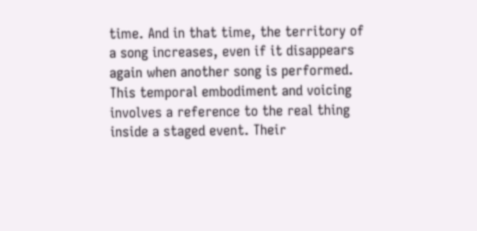time. And in that time, the territory of a song increases, even if it disappears again when another song is performed. This temporal embodiment and voicing involves a reference to the real thing inside a staged event. Their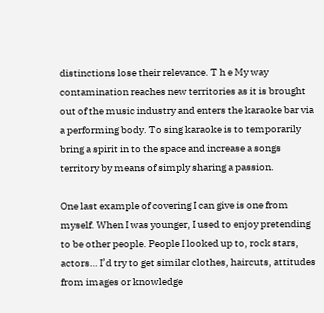distinctions lose their relevance. T h e My way contamination reaches new territories as it is brought out of the music industry and enters the karaoke bar via a performing body. To sing karaoke is to temporarily bring a spirit in to the space and increase a songs territory by means of simply sharing a passion.

One last example of covering I can give is one from myself. When I was younger, I used to enjoy pretending to be other people. People I looked up to, rock stars, actors… I’d try to get similar clothes, haircuts, attitudes from images or knowledge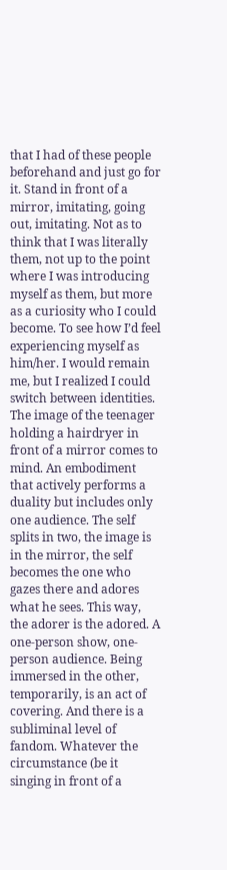that I had of these people beforehand and just go for it. Stand in front of a mirror, imitating, going out, imitating. Not as to think that I was literally them, not up to the point where I was introducing myself as them, but more as a curiosity who I could become. To see how I’d feel experiencing myself as him/her. I would remain me, but I realized I could switch between identities. The image of the teenager holding a hairdryer in front of a mirror comes to mind. An embodiment that actively performs a duality but includes only one audience. The self splits in two, the image is in the mirror, the self becomes the one who gazes there and adores what he sees. This way, the adorer is the adored. A one-person show, one-person audience. Being immersed in the other, temporarily, is an act of covering. And there is a subliminal level of fandom. Whatever the circumstance (be it singing in front of a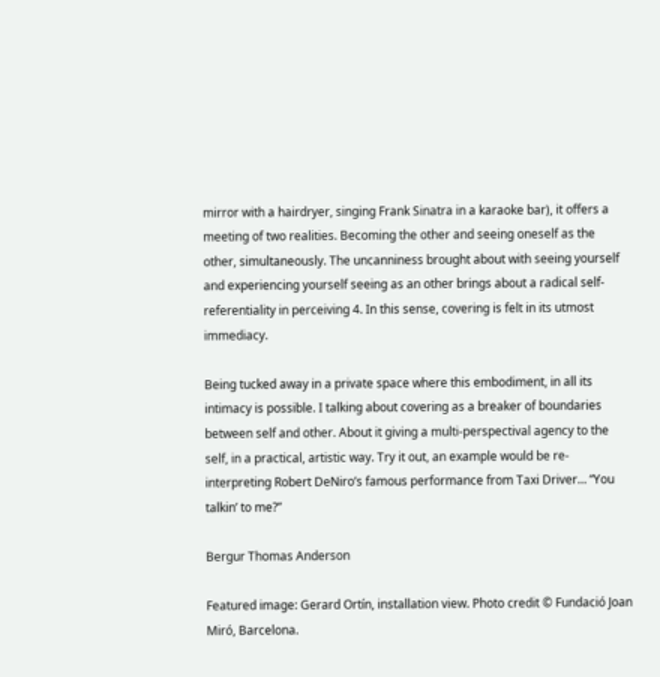mirror with a hairdryer, singing Frank Sinatra in a karaoke bar), it offers a meeting of two realities. Becoming the other and seeing oneself as the other, simultaneously. The uncanniness brought about with seeing yourself and experiencing yourself seeing as an other brings about a radical self-referentiality in perceiving 4. In this sense, covering is felt in its utmost immediacy.

Being tucked away in a private space where this embodiment, in all its intimacy is possible. I talking about covering as a breaker of boundaries between self and other. About it giving a multi-perspectival agency to the self, in a practical, artistic way. Try it out, an example would be re-interpreting Robert DeNiro’s famous performance from Taxi Driver… “You talkin’ to me?”

Bergur Thomas Anderson

Featured image: Gerard Ortín, installation view. Photo credit © Fundació Joan Miró, Barcelona.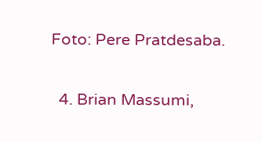Foto: Pere Pratdesaba.

  4. Brian Massumi,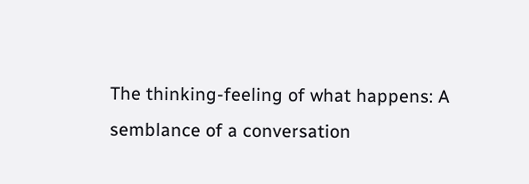The thinking-feeling of what happens: A semblance of a conversation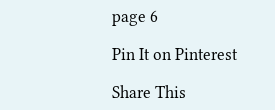page 6

Pin It on Pinterest

Share This